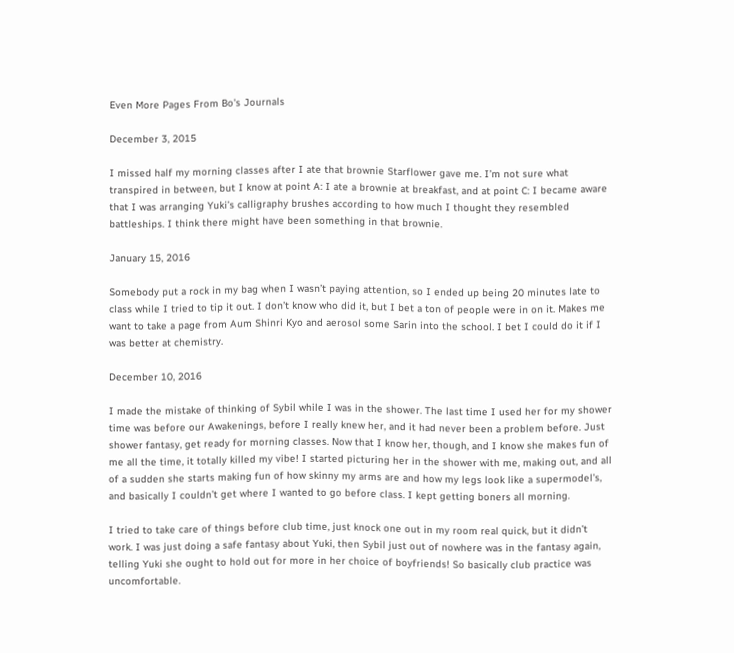Even More Pages From Bo's Journals

December 3, 2015

I missed half my morning classes after I ate that brownie Starflower gave me. I’m not sure what transpired in between, but I know at point A: I ate a brownie at breakfast, and at point C: I became aware that I was arranging Yuki’s calligraphy brushes according to how much I thought they resembled battleships. I think there might have been something in that brownie.

January 15, 2016

Somebody put a rock in my bag when I wasn’t paying attention, so I ended up being 20 minutes late to class while I tried to tip it out. I don’t know who did it, but I bet a ton of people were in on it. Makes me want to take a page from Aum Shinri Kyo and aerosol some Sarin into the school. I bet I could do it if I was better at chemistry.

December 10, 2016

I made the mistake of thinking of Sybil while I was in the shower. The last time I used her for my shower time was before our Awakenings, before I really knew her, and it had never been a problem before. Just shower fantasy, get ready for morning classes. Now that I know her, though, and I know she makes fun of me all the time, it totally killed my vibe! I started picturing her in the shower with me, making out, and all of a sudden she starts making fun of how skinny my arms are and how my legs look like a supermodel’s, and basically I couldn’t get where I wanted to go before class. I kept getting boners all morning.

I tried to take care of things before club time, just knock one out in my room real quick, but it didn’t work. I was just doing a safe fantasy about Yuki, then Sybil just out of nowhere was in the fantasy again, telling Yuki she ought to hold out for more in her choice of boyfriends! So basically club practice was uncomfortable.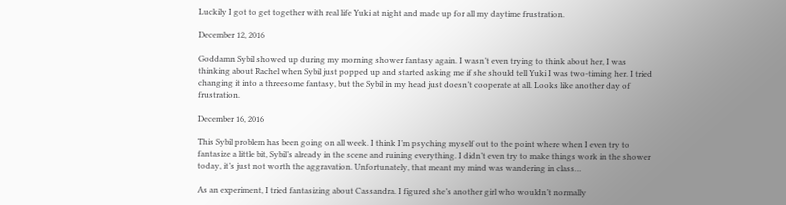Luckily I got to get together with real life Yuki at night and made up for all my daytime frustration.

December 12, 2016

Goddamn Sybil showed up during my morning shower fantasy again. I wasn’t even trying to think about her, I was thinking about Rachel when Sybil just popped up and started asking me if she should tell Yuki I was two-timing her. I tried changing it into a threesome fantasy, but the Sybil in my head just doesn’t cooperate at all. Looks like another day of frustration.

December 16, 2016

This Sybil problem has been going on all week. I think I’m psyching myself out to the point where when I even try to fantasize a little bit, Sybil’s already in the scene and ruining everything. I didn’t even try to make things work in the shower today, it’s just not worth the aggravation. Unfortunately, that meant my mind was wandering in class…

As an experiment, I tried fantasizing about Cassandra. I figured she’s another girl who wouldn’t normally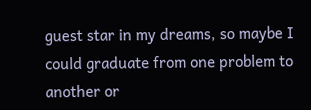guest star in my dreams, so maybe I could graduate from one problem to another or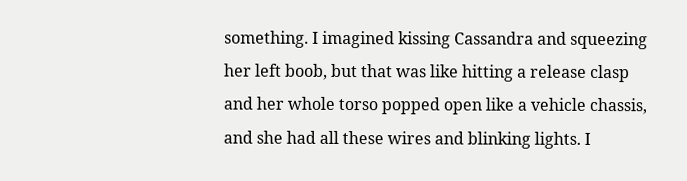something. I imagined kissing Cassandra and squeezing her left boob, but that was like hitting a release clasp and her whole torso popped open like a vehicle chassis, and she had all these wires and blinking lights. I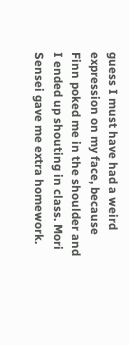guess I must have had a weird expression on my face, because Finn poked me in the shoulder and I ended up shouting in class. Mori Sensei gave me extra homework.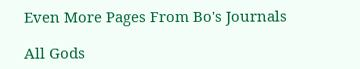Even More Pages From Bo's Journals

All Gods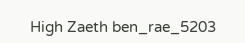High Zaeth ben_rae_5203